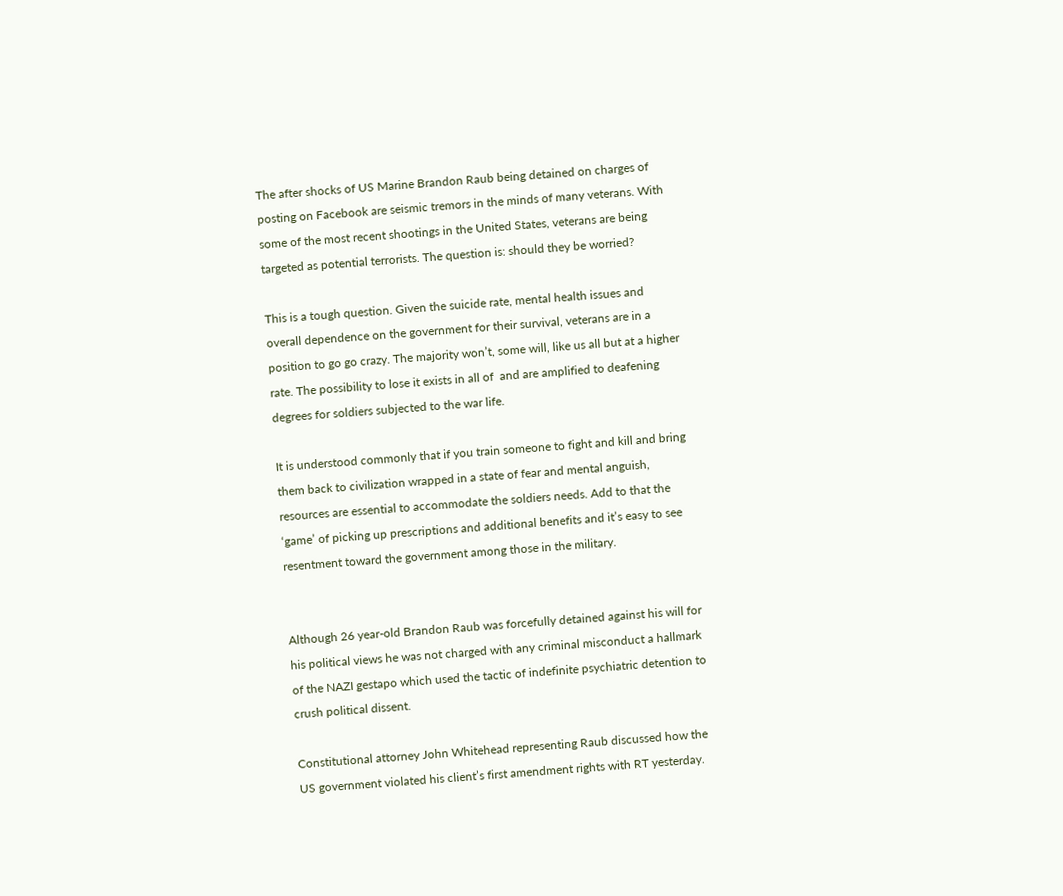The after shocks of US Marine Brandon Raub being detained on charges of posting on Facebook are seismic tremors in the minds of many veterans. With some of the most recent shootings in the United States, veterans are being targeted as potential terrorists. The question is: should they be worried?

This is a tough question. Given the suicide rate, mental health issues and overall dependence on the government for their survival, veterans are in a position to go go crazy. The majority won’t, some will, like us all but at a higher rate. The possibility to lose it exists in all of  and are amplified to deafening degrees for soldiers subjected to the war life.

It is understood commonly that if you train someone to fight and kill and bring them back to civilization wrapped in a state of fear and mental anguish, resources are essential to accommodate the soldiers needs. Add to that the ‘game’ of picking up prescriptions and additional benefits and it’s easy to see resentment toward the government among those in the military.


Although 26 year-old Brandon Raub was forcefully detained against his will for his political views he was not charged with any criminal misconduct a hallmark of the NAZI gestapo which used the tactic of indefinite psychiatric detention to crush political dissent.

Constitutional attorney John Whitehead representing Raub discussed how the US government violated his client’s first amendment rights with RT yesterday.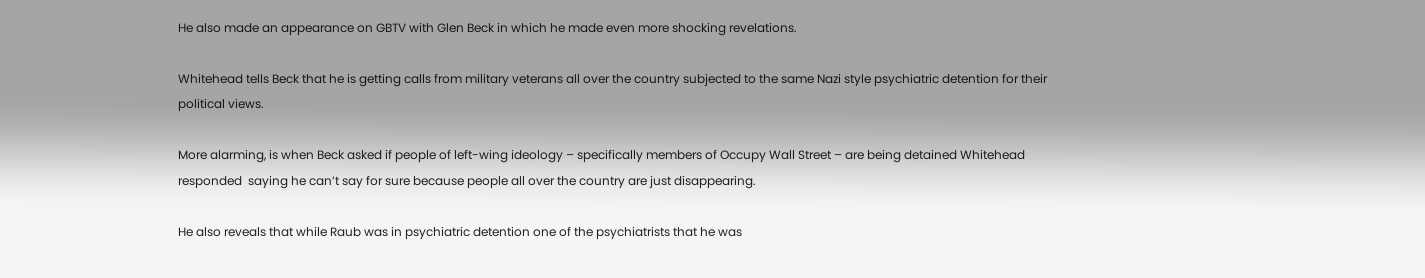He also made an appearance on GBTV with Glen Beck in which he made even more shocking revelations.

Whitehead tells Beck that he is getting calls from military veterans all over the country subjected to the same Nazi style psychiatric detention for their political views.

More alarming, is when Beck asked if people of left-wing ideology – specifically members of Occupy Wall Street – are being detained Whitehead responded  saying he can’t say for sure because people all over the country are just disappearing.

He also reveals that while Raub was in psychiatric detention one of the psychiatrists that he was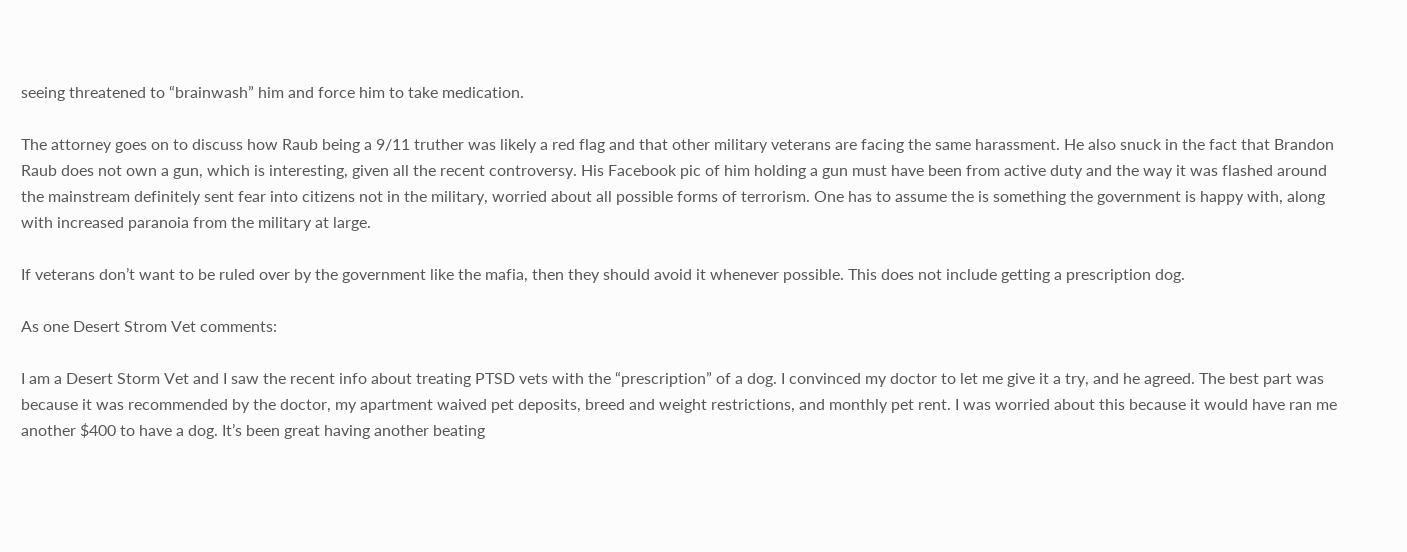seeing threatened to “brainwash” him and force him to take medication.

The attorney goes on to discuss how Raub being a 9/11 truther was likely a red flag and that other military veterans are facing the same harassment. He also snuck in the fact that Brandon Raub does not own a gun, which is interesting, given all the recent controversy. His Facebook pic of him holding a gun must have been from active duty and the way it was flashed around the mainstream definitely sent fear into citizens not in the military, worried about all possible forms of terrorism. One has to assume the is something the government is happy with, along with increased paranoia from the military at large.

If veterans don’t want to be ruled over by the government like the mafia, then they should avoid it whenever possible. This does not include getting a prescription dog.

As one Desert Strom Vet comments:

I am a Desert Storm Vet and I saw the recent info about treating PTSD vets with the “prescription” of a dog. I convinced my doctor to let me give it a try, and he agreed. The best part was because it was recommended by the doctor, my apartment waived pet deposits, breed and weight restrictions, and monthly pet rent. I was worried about this because it would have ran me another $400 to have a dog. It’s been great having another beating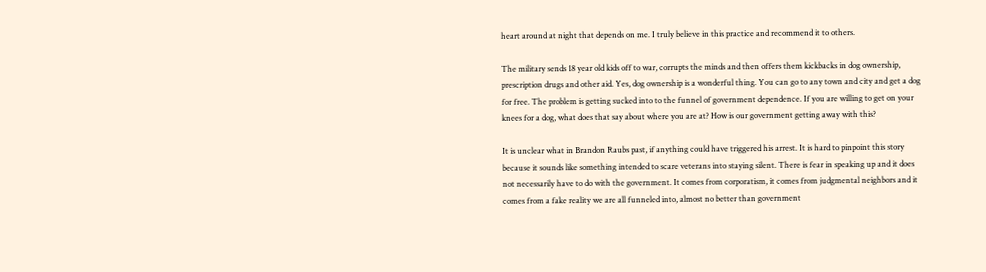heart around at night that depends on me. I truly believe in this practice and recommend it to others.

The military sends 18 year old kids off to war, corrupts the minds and then offers them kickbacks in dog ownership, prescription drugs and other aid. Yes, dog ownership is a wonderful thing. You can go to any town and city and get a dog for free. The problem is getting sucked into to the funnel of government dependence. If you are willing to get on your knees for a dog, what does that say about where you are at? How is our government getting away with this?

It is unclear what in Brandon Raubs past, if anything could have triggered his arrest. It is hard to pinpoint this story because it sounds like something intended to scare veterans into staying silent. There is fear in speaking up and it does not necessarily have to do with the government. It comes from corporatism, it comes from judgmental neighbors and it comes from a fake reality we are all funneled into, almost no better than government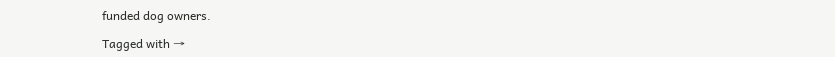funded dog owners.

Tagged with →